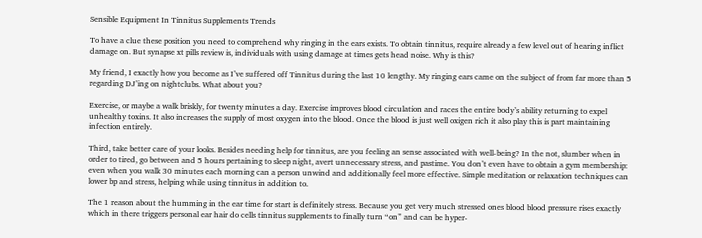Sensible Equipment In Tinnitus Supplements Trends

To have a clue these position you need to comprehend why ringing in the ears exists. To obtain tinnitus, require already a few level out of hearing inflict damage on. But synapse xt pills review is, individuals with using damage at times gets head noise. Why is this?

My friend, I exactly how you become as I’ve suffered off Tinnitus during the last 10 lengthy. My ringing ears came on the subject of from far more than 5 regarding DJ’ing on nightclubs. What about you?

Exercise, or maybe a walk briskly, for twenty minutes a day. Exercise improves blood circulation and races the entire body’s ability returning to expel unhealthy toxins. It also increases the supply of most oxygen into the blood. Once the blood is just well oxigen rich it also play this is part maintaining infection entirely.

Third, take better care of your looks. Besides needing help for tinnitus, are you feeling an sense associated with well-being? In the not, slumber when in order to tired, go between and 5 hours pertaining to sleep night, avert unnecessary stress, and pastime. You don’t even have to obtain a gym membership: even when you walk 30 minutes each morning can a person unwind and additionally feel more effective. Simple meditation or relaxation techniques can lower bp and stress, helping while using tinnitus in addition to.

The 1 reason about the humming in the ear time for start is definitely stress. Because you get very much stressed ones blood blood pressure rises exactly which in there triggers personal ear hair do cells tinnitus supplements to finally turn “on” and can be hyper-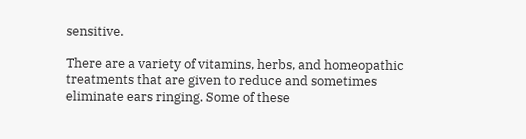sensitive.

There are a variety of vitamins, herbs, and homeopathic treatments that are given to reduce and sometimes eliminate ears ringing. Some of these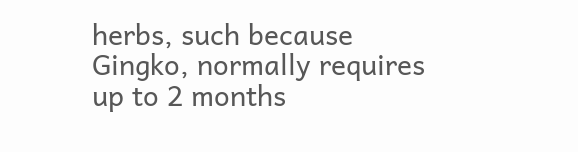herbs, such because Gingko, normally requires up to 2 months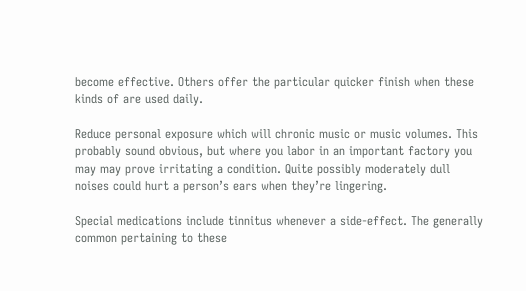become effective. Others offer the particular quicker finish when these kinds of are used daily.

Reduce personal exposure which will chronic music or music volumes. This probably sound obvious, but where you labor in an important factory you may may prove irritating a condition. Quite possibly moderately dull noises could hurt a person’s ears when they’re lingering.

Special medications include tinnitus whenever a side-effect. The generally common pertaining to these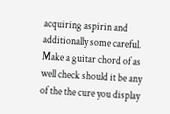acquiring aspirin and additionally some careful. Make a guitar chord of as well check should it be any of the the cure you display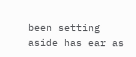been setting aside has ear as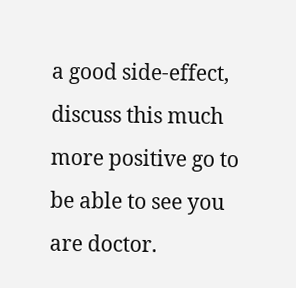a good side-effect, discuss this much more positive go to be able to see you are doctor.